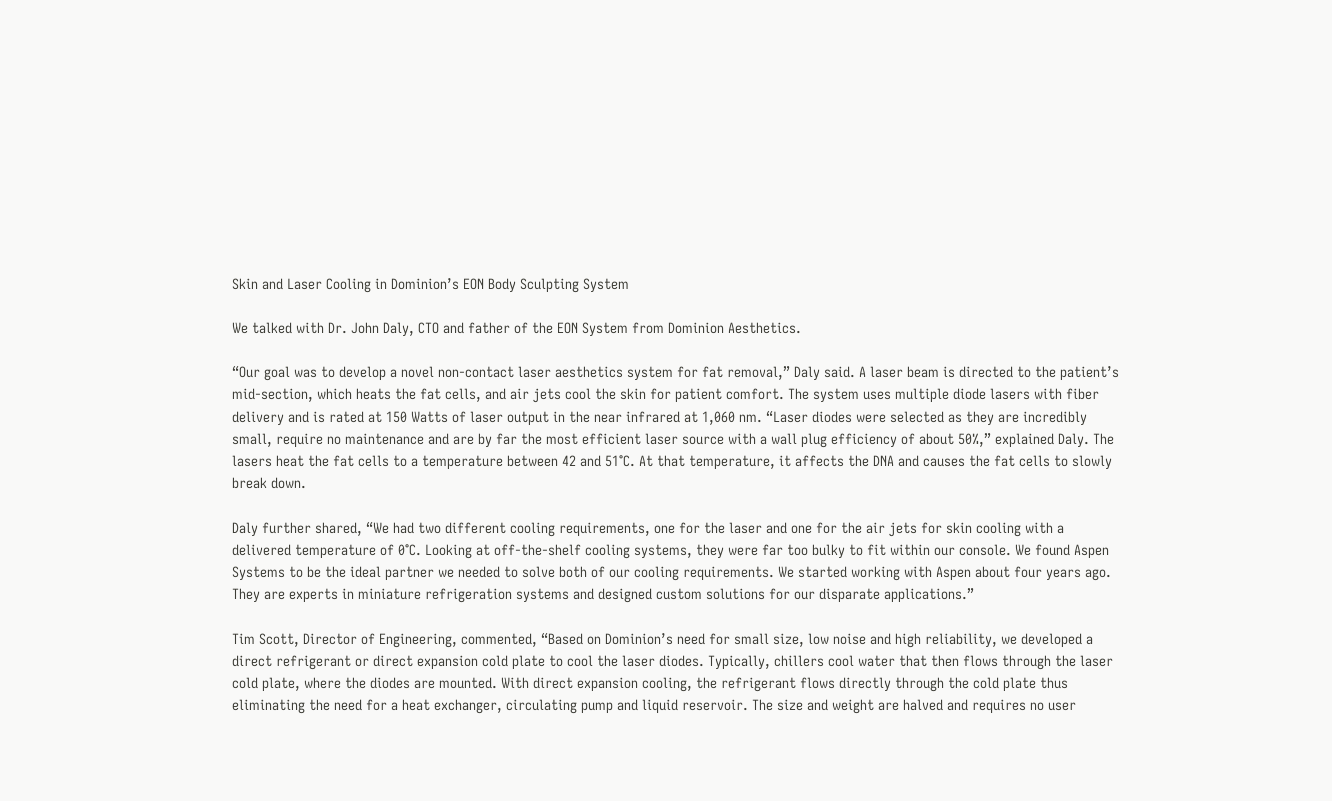Skin and Laser Cooling in Dominion’s EON Body Sculpting System

We talked with Dr. John Daly, CTO and father of the EON System from Dominion Aesthetics.

“Our goal was to develop a novel non-contact laser aesthetics system for fat removal,” Daly said. A laser beam is directed to the patient’s mid-section, which heats the fat cells, and air jets cool the skin for patient comfort. The system uses multiple diode lasers with fiber delivery and is rated at 150 Watts of laser output in the near infrared at 1,060 nm. “Laser diodes were selected as they are incredibly small, require no maintenance and are by far the most efficient laser source with a wall plug efficiency of about 50%,” explained Daly. The lasers heat the fat cells to a temperature between 42 and 51°C. At that temperature, it affects the DNA and causes the fat cells to slowly break down.

Daly further shared, “We had two different cooling requirements, one for the laser and one for the air jets for skin cooling with a delivered temperature of 0°C. Looking at off-the-shelf cooling systems, they were far too bulky to fit within our console. We found Aspen Systems to be the ideal partner we needed to solve both of our cooling requirements. We started working with Aspen about four years ago. They are experts in miniature refrigeration systems and designed custom solutions for our disparate applications.”

Tim Scott, Director of Engineering, commented, “Based on Dominion’s need for small size, low noise and high reliability, we developed a direct refrigerant or direct expansion cold plate to cool the laser diodes. Typically, chillers cool water that then flows through the laser cold plate, where the diodes are mounted. With direct expansion cooling, the refrigerant flows directly through the cold plate thus eliminating the need for a heat exchanger, circulating pump and liquid reservoir. The size and weight are halved and requires no user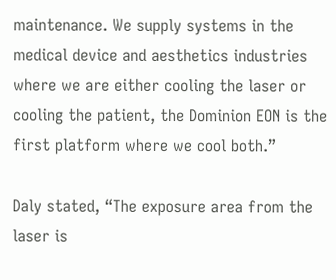maintenance. We supply systems in the medical device and aesthetics industries where we are either cooling the laser or cooling the patient, the Dominion EON is the first platform where we cool both.”

Daly stated, “The exposure area from the laser is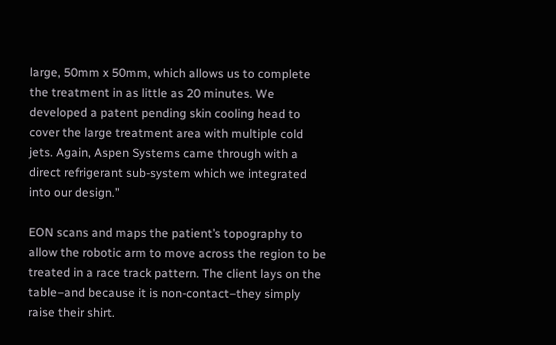large, 50mm x 50mm, which allows us to complete the treatment in as little as 20 minutes. We developed a patent pending skin cooling head to cover the large treatment area with multiple cold jets. Again, Aspen Systems came through with a direct refrigerant sub-system which we integrated into our design.”

EON scans and maps the patient’s topography to allow the robotic arm to move across the region to be treated in a race track pattern. The client lays on the table–and because it is non-contact–they simply raise their shirt.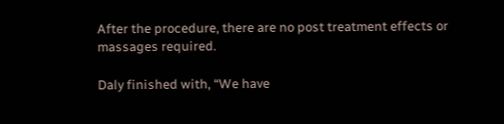After the procedure, there are no post treatment effects or massages required.

Daly finished with, “We have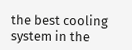the best cooling system in the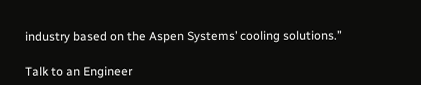industry based on the Aspen Systems’ cooling solutions.”

Talk to an Engineer